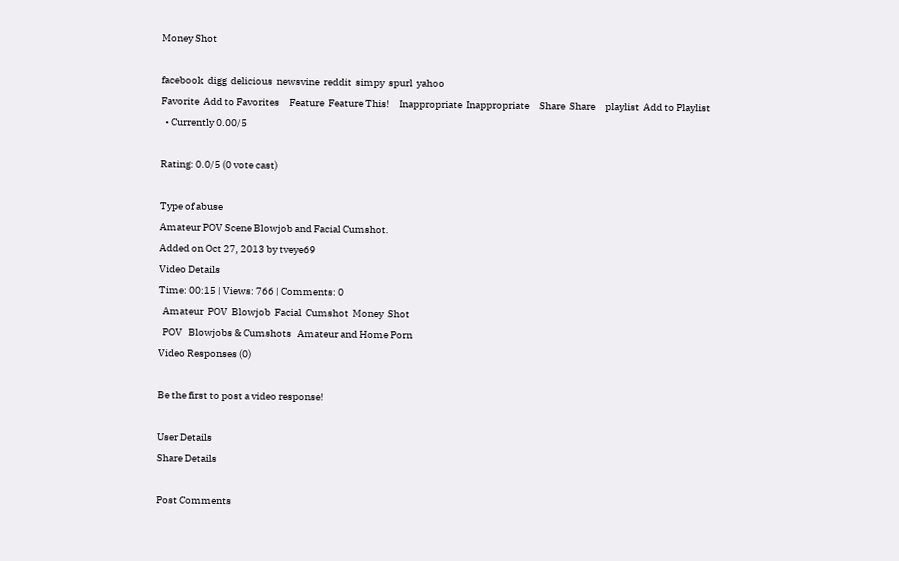Money Shot

facebook  digg  delicious  newsvine  reddit  simpy  spurl  yahoo
Favorite  Add to Favorites     Feature  Feature This!     Inappropriate  Inappropriate     Share  Share     playlist  Add to Playlist
  • Currently 0.00/5

Rating: 0.0/5 (0 vote cast)

Type of abuse
Amateur POV Scene Blowjob and Facial Cumshot.
Added on Oct 27, 2013 by tveye69
Video Details
Time: 00:15 | Views: 766 | Comments: 0
  Amateur  POV  Blowjob  Facial  Cumshot  Money  Shot
  POV   Blowjobs & Cumshots   Amateur and Home Porn
Video Responses (0)

Be the first to post a video response!

User Details
Share Details

Post Comments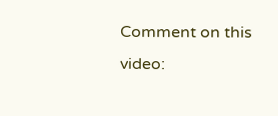Comment on this video: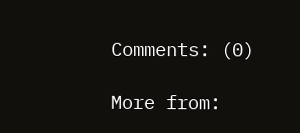Comments: (0)

More from: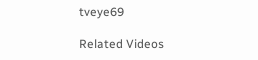tveye69

Related Videos